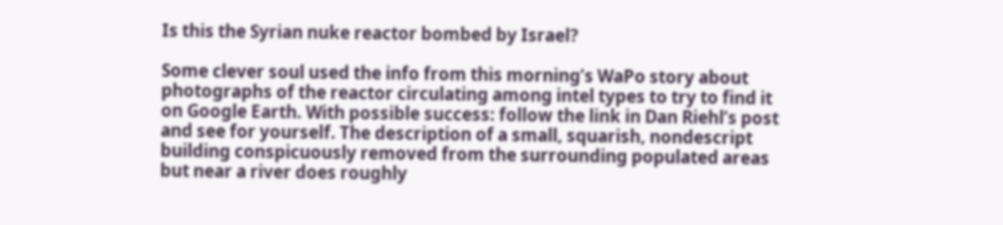Is this the Syrian nuke reactor bombed by Israel?

Some clever soul used the info from this morning’s WaPo story about photographs of the reactor circulating among intel types to try to find it on Google Earth. With possible success: follow the link in Dan Riehl’s post and see for yourself. The description of a small, squarish, nondescript building conspicuously removed from the surrounding populated areas but near a river does roughly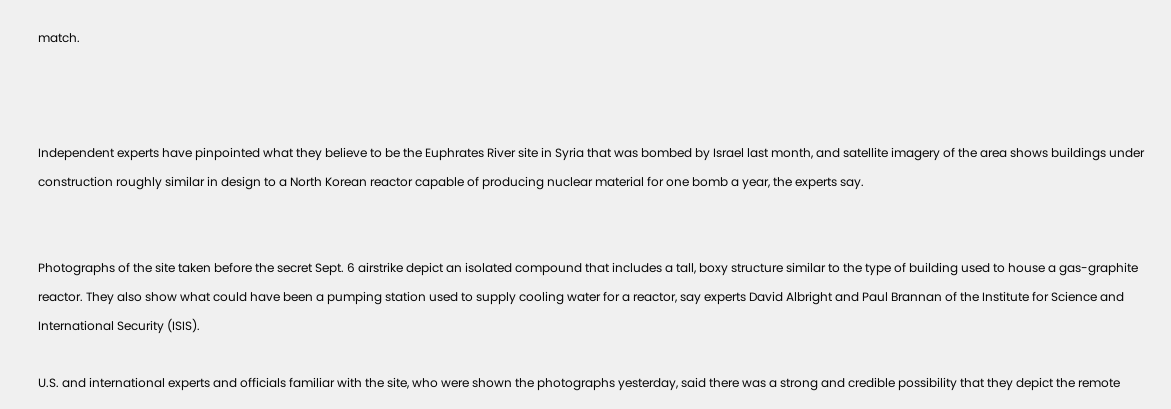match.



Independent experts have pinpointed what they believe to be the Euphrates River site in Syria that was bombed by Israel last month, and satellite imagery of the area shows buildings under construction roughly similar in design to a North Korean reactor capable of producing nuclear material for one bomb a year, the experts say.


Photographs of the site taken before the secret Sept. 6 airstrike depict an isolated compound that includes a tall, boxy structure similar to the type of building used to house a gas-graphite reactor. They also show what could have been a pumping station used to supply cooling water for a reactor, say experts David Albright and Paul Brannan of the Institute for Science and International Security (ISIS).

U.S. and international experts and officials familiar with the site, who were shown the photographs yesterday, said there was a strong and credible possibility that they depict the remote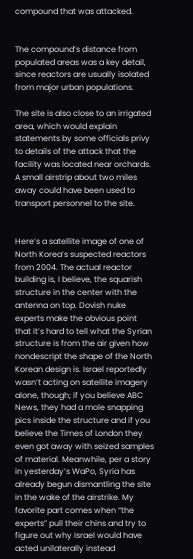compound that was attacked.


The compound’s distance from populated areas was a key detail, since reactors are usually isolated from major urban populations.

The site is also close to an irrigated area, which would explain statements by some officials privy to details of the attack that the facility was located near orchards. A small airstrip about two miles away could have been used to transport personnel to the site.


Here’s a satellite image of one of North Korea’s suspected reactors from 2004. The actual reactor building is, I believe, the squarish structure in the center with the antenna on top. Dovish nuke experts make the obvious point that it’s hard to tell what the Syrian structure is from the air given how nondescript the shape of the North Korean design is. Israel reportedly wasn’t acting on satellite imagery alone, though; if you believe ABC News, they had a mole snapping pics inside the structure and if you believe the Times of London they even got away with seized samples of material. Meanwhile, per a story in yesterday’s WaPo, Syria has already begun dismantling the site in the wake of the airstrike. My favorite part comes when “the experts” pull their chins and try to figure out why Israel would have acted unilaterally instead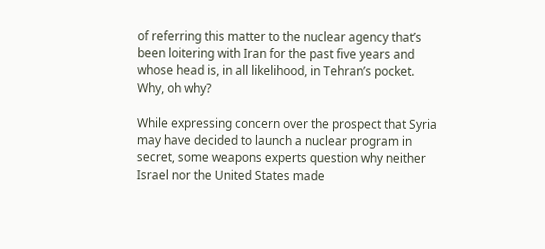of referring this matter to the nuclear agency that’s been loitering with Iran for the past five years and whose head is, in all likelihood, in Tehran’s pocket. Why, oh why?

While expressing concern over the prospect that Syria may have decided to launch a nuclear program in secret, some weapons experts question why neither Israel nor the United States made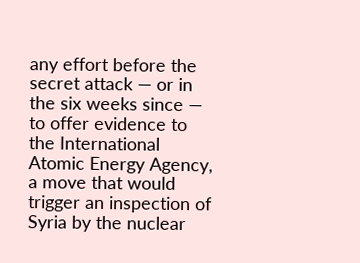any effort before the secret attack — or in the six weeks since — to offer evidence to the International Atomic Energy Agency, a move that would trigger an inspection of Syria by the nuclear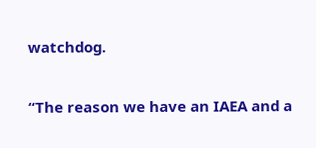watchdog.

“The reason we have an IAEA and a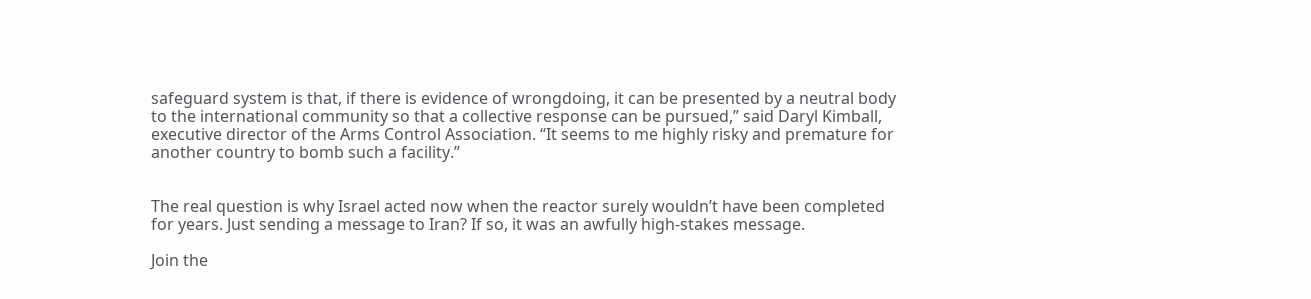safeguard system is that, if there is evidence of wrongdoing, it can be presented by a neutral body to the international community so that a collective response can be pursued,” said Daryl Kimball, executive director of the Arms Control Association. “It seems to me highly risky and premature for another country to bomb such a facility.”


The real question is why Israel acted now when the reactor surely wouldn’t have been completed for years. Just sending a message to Iran? If so, it was an awfully high-stakes message.

Join the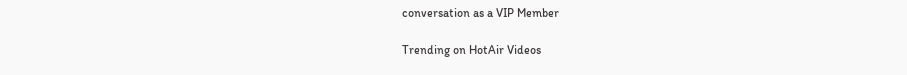conversation as a VIP Member

Trending on HotAir Videos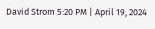David Strom 5:20 PM | April 19, 2024